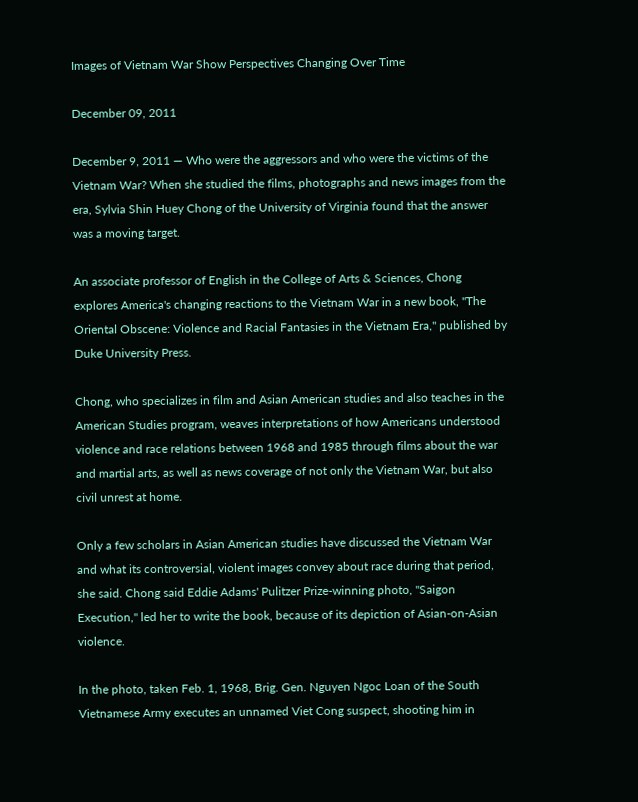Images of Vietnam War Show Perspectives Changing Over Time

December 09, 2011

December 9, 2011 — Who were the aggressors and who were the victims of the Vietnam War? When she studied the films, photographs and news images from the era, Sylvia Shin Huey Chong of the University of Virginia found that the answer was a moving target.

An associate professor of English in the College of Arts & Sciences, Chong explores America's changing reactions to the Vietnam War in a new book, "The Oriental Obscene: Violence and Racial Fantasies in the Vietnam Era," published by Duke University Press.

Chong, who specializes in film and Asian American studies and also teaches in the American Studies program, weaves interpretations of how Americans understood violence and race relations between 1968 and 1985 through films about the war and martial arts, as well as news coverage of not only the Vietnam War, but also civil unrest at home.

Only a few scholars in Asian American studies have discussed the Vietnam War and what its controversial, violent images convey about race during that period, she said. Chong said Eddie Adams' Pulitzer Prize-winning photo, "Saigon Execution," led her to write the book, because of its depiction of Asian-on-Asian violence.

In the photo, taken Feb. 1, 1968, Brig. Gen. Nguyen Ngoc Loan of the South Vietnamese Army executes an unnamed Viet Cong suspect, shooting him in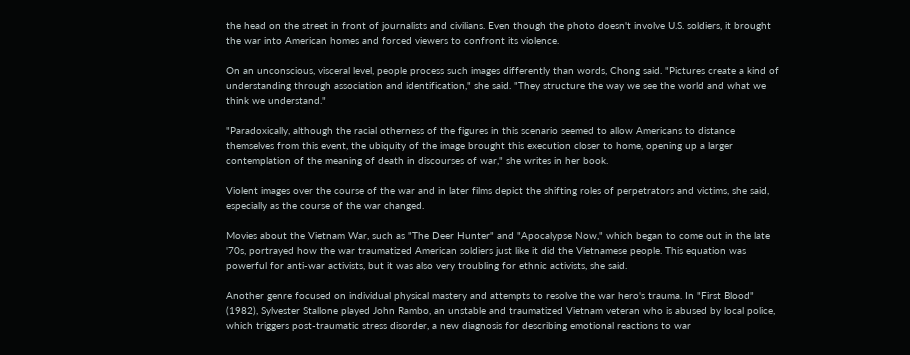the head on the street in front of journalists and civilians. Even though the photo doesn't involve U.S. soldiers, it brought the war into American homes and forced viewers to confront its violence.

On an unconscious, visceral level, people process such images differently than words, Chong said. "Pictures create a kind of understanding through association and identification," she said. "They structure the way we see the world and what we think we understand."

"Paradoxically, although the racial otherness of the figures in this scenario seemed to allow Americans to distance themselves from this event, the ubiquity of the image brought this execution closer to home, opening up a larger contemplation of the meaning of death in discourses of war," she writes in her book.

Violent images over the course of the war and in later films depict the shifting roles of perpetrators and victims, she said, especially as the course of the war changed.

Movies about the Vietnam War, such as "The Deer Hunter" and "Apocalypse Now," which began to come out in the late '70s, portrayed how the war traumatized American soldiers just like it did the Vietnamese people. This equation was powerful for anti-war activists, but it was also very troubling for ethnic activists, she said.

Another genre focused on individual physical mastery and attempts to resolve the war hero's trauma. In "First Blood" (1982), Sylvester Stallone played John Rambo, an unstable and traumatized Vietnam veteran who is abused by local police, which triggers post-traumatic stress disorder, a new diagnosis for describing emotional reactions to war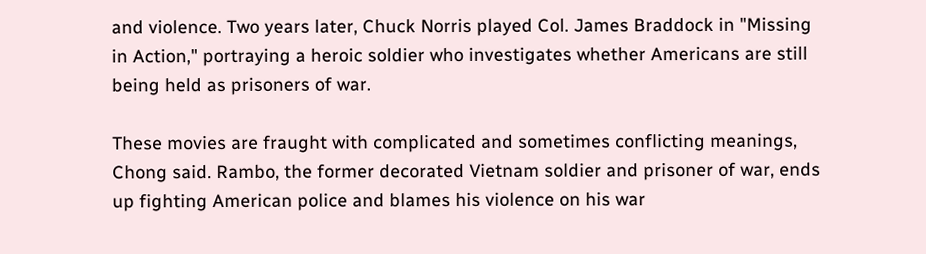and violence. Two years later, Chuck Norris played Col. James Braddock in "Missing in Action," portraying a heroic soldier who investigates whether Americans are still being held as prisoners of war.

These movies are fraught with complicated and sometimes conflicting meanings, Chong said. Rambo, the former decorated Vietnam soldier and prisoner of war, ends up fighting American police and blames his violence on his war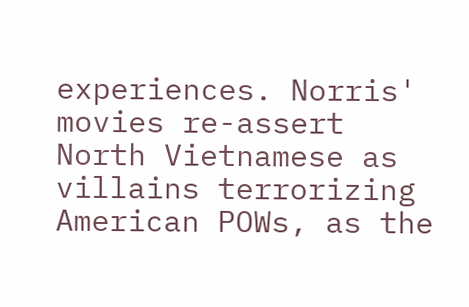experiences. Norris' movies re-assert North Vietnamese as villains terrorizing American POWs, as the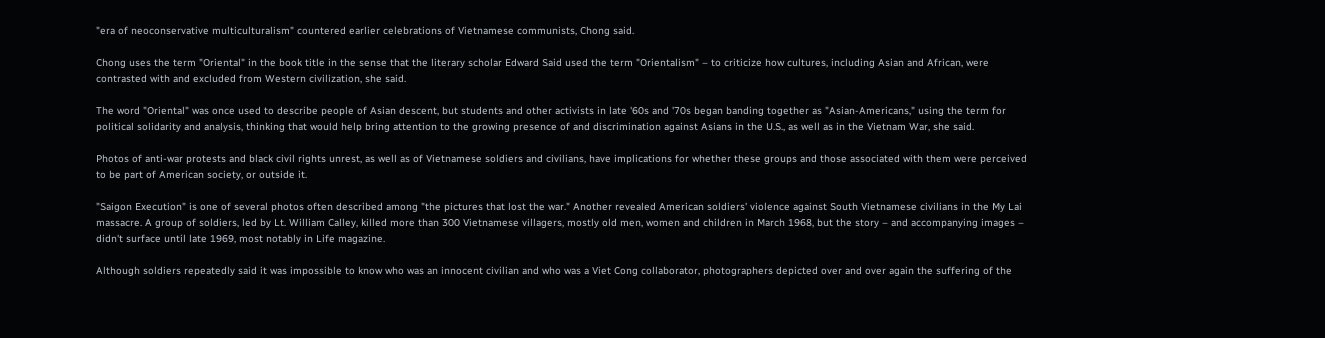"era of neoconservative multiculturalism" countered earlier celebrations of Vietnamese communists, Chong said.

Chong uses the term "Oriental" in the book title in the sense that the literary scholar Edward Said used the term "Orientalism" – to criticize how cultures, including Asian and African, were contrasted with and excluded from Western civilization, she said.

The word "Oriental" was once used to describe people of Asian descent, but students and other activists in late '60s and '70s began banding together as "Asian-Americans," using the term for political solidarity and analysis, thinking that would help bring attention to the growing presence of and discrimination against Asians in the U.S., as well as in the Vietnam War, she said.

Photos of anti-war protests and black civil rights unrest, as well as of Vietnamese soldiers and civilians, have implications for whether these groups and those associated with them were perceived to be part of American society, or outside it.

"Saigon Execution" is one of several photos often described among "the pictures that lost the war." Another revealed American soldiers' violence against South Vietnamese civilians in the My Lai massacre. A group of soldiers, led by Lt. William Calley, killed more than 300 Vietnamese villagers, mostly old men, women and children in March 1968, but the story – and accompanying images – didn't surface until late 1969, most notably in Life magazine.

Although soldiers repeatedly said it was impossible to know who was an innocent civilian and who was a Viet Cong collaborator, photographers depicted over and over again the suffering of the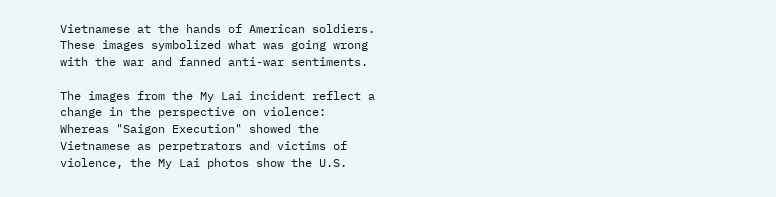Vietnamese at the hands of American soldiers. These images symbolized what was going wrong with the war and fanned anti-war sentiments.

The images from the My Lai incident reflect a change in the perspective on violence: Whereas "Saigon Execution" showed the Vietnamese as perpetrators and victims of violence, the My Lai photos show the U.S.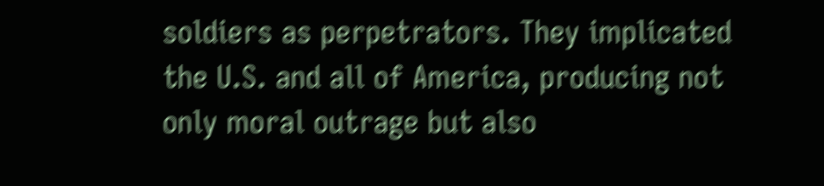soldiers as perpetrators. They implicated the U.S. and all of America, producing not only moral outrage but also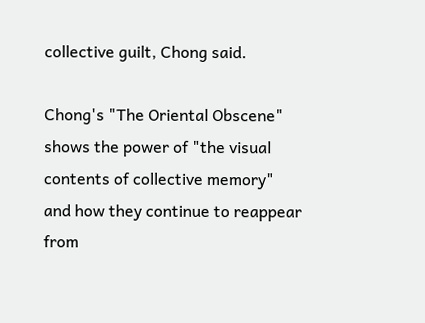collective guilt, Chong said.

Chong's "The Oriental Obscene" shows the power of "the visual contents of collective memory" and how they continue to reappear from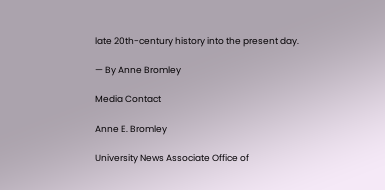late 20th-century history into the present day.

— By Anne Bromley

Media Contact

Anne E. Bromley

University News Associate Office of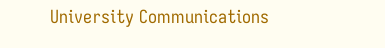University Communications